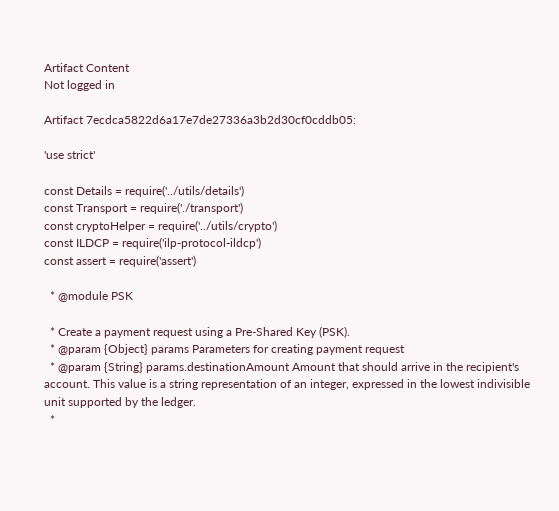Artifact Content
Not logged in

Artifact 7ecdca5822d6a17e7de27336a3b2d30cf0cddb05:

'use strict'

const Details = require('../utils/details')
const Transport = require('./transport')
const cryptoHelper = require('../utils/crypto')
const ILDCP = require('ilp-protocol-ildcp')
const assert = require('assert')

  * @module PSK

  * Create a payment request using a Pre-Shared Key (PSK).
  * @param {Object} params Parameters for creating payment request
  * @param {String} params.destinationAmount Amount that should arrive in the recipient's account. This value is a string representation of an integer, expressed in the lowest indivisible unit supported by the ledger.
  *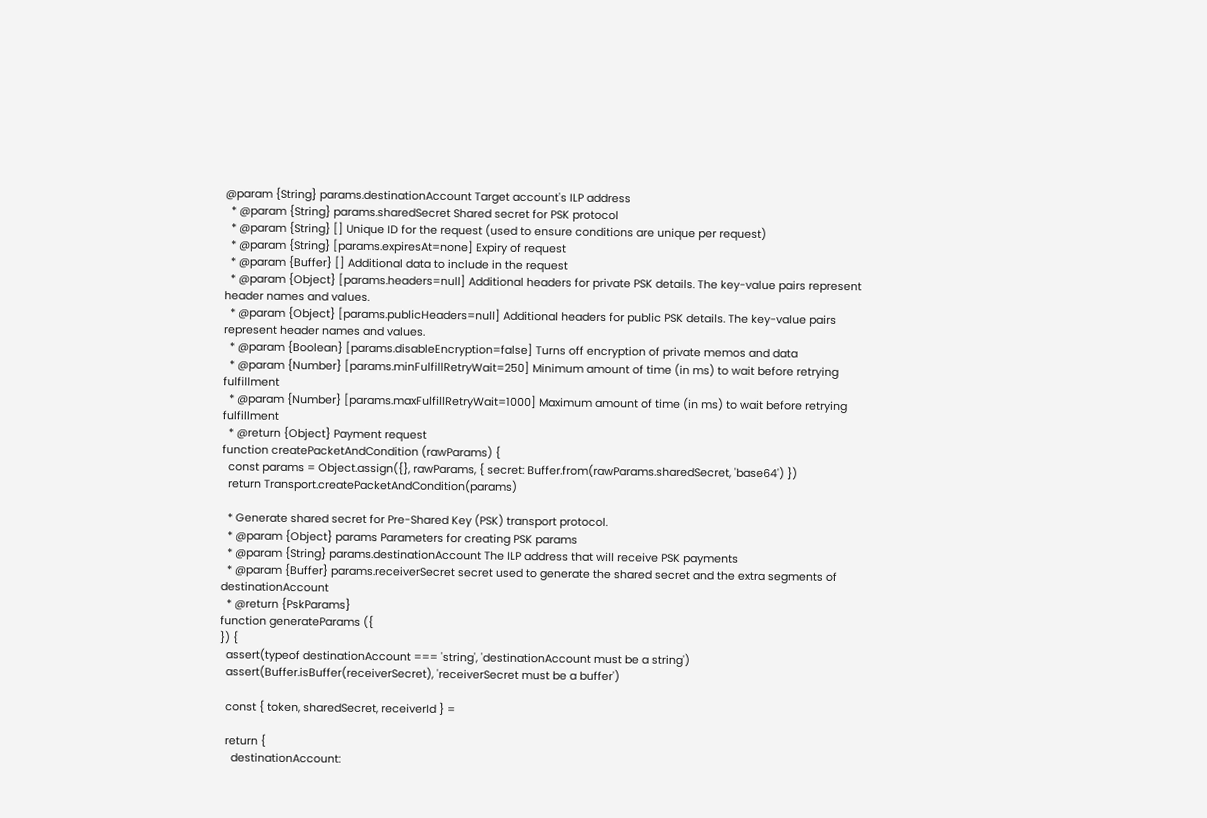@param {String} params.destinationAccount Target account's ILP address
  * @param {String} params.sharedSecret Shared secret for PSK protocol
  * @param {String} [] Unique ID for the request (used to ensure conditions are unique per request)
  * @param {String} [params.expiresAt=none] Expiry of request
  * @param {Buffer} [] Additional data to include in the request
  * @param {Object} [params.headers=null] Additional headers for private PSK details. The key-value pairs represent header names and values.
  * @param {Object} [params.publicHeaders=null] Additional headers for public PSK details. The key-value pairs represent header names and values.
  * @param {Boolean} [params.disableEncryption=false] Turns off encryption of private memos and data
  * @param {Number} [params.minFulfillRetryWait=250] Minimum amount of time (in ms) to wait before retrying fulfillment
  * @param {Number} [params.maxFulfillRetryWait=1000] Maximum amount of time (in ms) to wait before retrying fulfillment
  * @return {Object} Payment request
function createPacketAndCondition (rawParams) {
  const params = Object.assign({}, rawParams, { secret: Buffer.from(rawParams.sharedSecret, 'base64') })
  return Transport.createPacketAndCondition(params)

  * Generate shared secret for Pre-Shared Key (PSK) transport protocol.
  * @param {Object} params Parameters for creating PSK params
  * @param {String} params.destinationAccount The ILP address that will receive PSK payments
  * @param {Buffer} params.receiverSecret secret used to generate the shared secret and the extra segments of destinationAccount
  * @return {PskParams}
function generateParams ({
}) {
  assert(typeof destinationAccount === 'string', 'destinationAccount must be a string')
  assert(Buffer.isBuffer(receiverSecret), 'receiverSecret must be a buffer')

  const { token, sharedSecret, receiverId } =

  return {
    destinationAccount: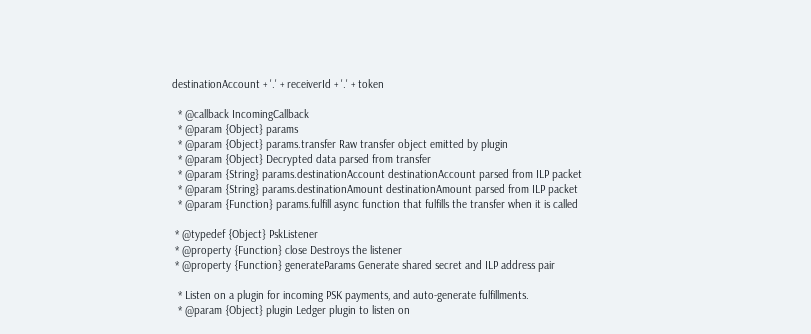destinationAccount + '.' + receiverId + '.' + token

  * @callback IncomingCallback
  * @param {Object} params
  * @param {Object} params.transfer Raw transfer object emitted by plugin
  * @param {Object} Decrypted data parsed from transfer
  * @param {String} params.destinationAccount destinationAccount parsed from ILP packet
  * @param {String} params.destinationAmount destinationAmount parsed from ILP packet
  * @param {Function} params.fulfill async function that fulfills the transfer when it is called

 * @typedef {Object} PskListener
 * @property {Function} close Destroys the listener
 * @property {Function} generateParams Generate shared secret and ILP address pair

  * Listen on a plugin for incoming PSK payments, and auto-generate fulfillments.
  * @param {Object} plugin Ledger plugin to listen on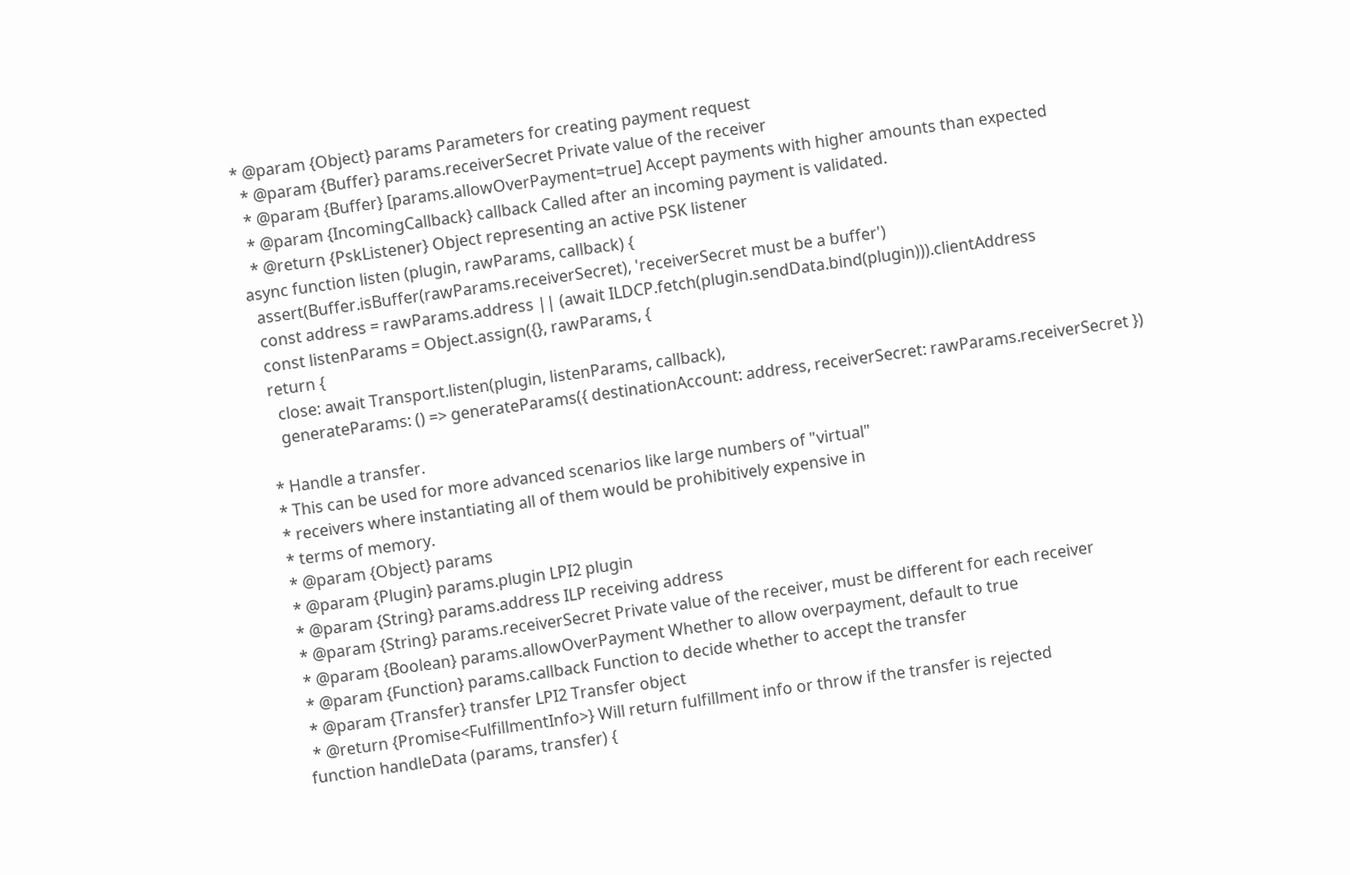* @param {Object} params Parameters for creating payment request
  * @param {Buffer} params.receiverSecret Private value of the receiver
  * @param {Buffer} [params.allowOverPayment=true] Accept payments with higher amounts than expected
  * @param {IncomingCallback} callback Called after an incoming payment is validated.
  * @return {PskListener} Object representing an active PSK listener
async function listen (plugin, rawParams, callback) {
  assert(Buffer.isBuffer(rawParams.receiverSecret), 'receiverSecret must be a buffer')
  const address = rawParams.address || (await ILDCP.fetch(plugin.sendData.bind(plugin))).clientAddress
  const listenParams = Object.assign({}, rawParams, {
  return {
    close: await Transport.listen(plugin, listenParams, callback),
    generateParams: () => generateParams({ destinationAccount: address, receiverSecret: rawParams.receiverSecret })

 * Handle a transfer.
 * This can be used for more advanced scenarios like large numbers of "virtual"
 * receivers where instantiating all of them would be prohibitively expensive in
 * terms of memory.
 * @param {Object} params
 * @param {Plugin} params.plugin LPI2 plugin
 * @param {String} params.address ILP receiving address
 * @param {String} params.receiverSecret Private value of the receiver, must be different for each receiver
 * @param {Boolean} params.allowOverPayment Whether to allow overpayment, default to true
 * @param {Function} params.callback Function to decide whether to accept the transfer
 * @param {Transfer} transfer LPI2 Transfer object
 * @return {Promise<FulfillmentInfo>} Will return fulfillment info or throw if the transfer is rejected
function handleData (params, transfer) {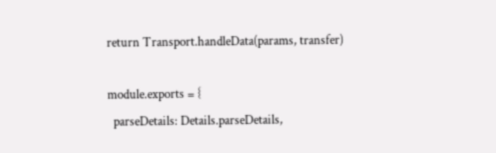return Transport.handleData(params, transfer)

module.exports = {
  parseDetails: Details.parseDetails,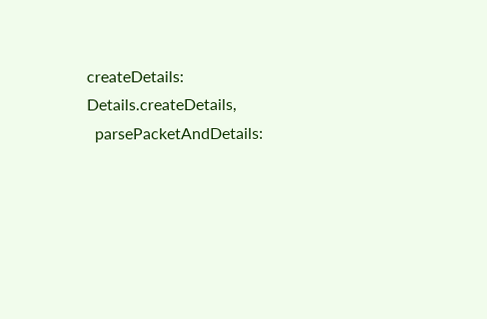createDetails: Details.createDetails,
  parsePacketAndDetails: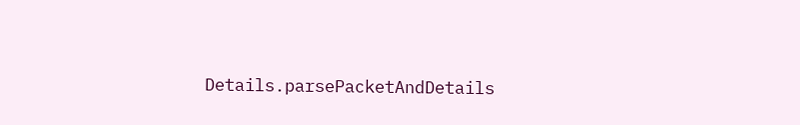Details.parsePacketAndDetails